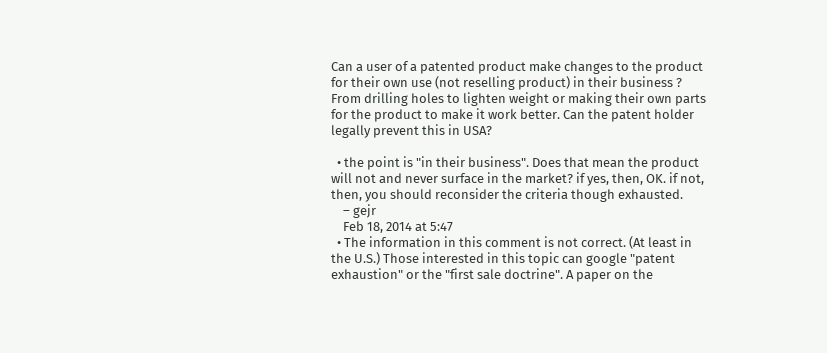Can a user of a patented product make changes to the product for their own use (not reselling product) in their business ? From drilling holes to lighten weight or making their own parts for the product to make it work better. Can the patent holder legally prevent this in USA?

  • the point is "in their business". Does that mean the product will not and never surface in the market? if yes, then, OK. if not, then, you should reconsider the criteria though exhausted.
    – gejr
    Feb 18, 2014 at 5:47
  • The information in this comment is not correct. (At least in the U.S.) Those interested in this topic can google "patent exhaustion" or the "first sale doctrine". A paper on the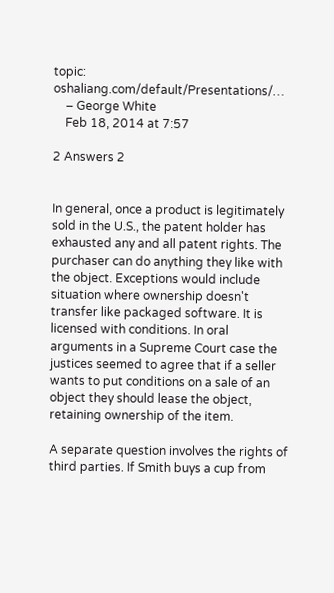topic: oshaliang.com/default/Presentations/…
    – George White
    Feb 18, 2014 at 7:57

2 Answers 2


In general, once a product is legitimately sold in the U.S., the patent holder has exhausted any and all patent rights. The purchaser can do anything they like with the object. Exceptions would include situation where ownership doesn't transfer like packaged software. It is licensed with conditions. In oral arguments in a Supreme Court case the justices seemed to agree that if a seller wants to put conditions on a sale of an object they should lease the object, retaining ownership of the item.

A separate question involves the rights of third parties. If Smith buys a cup from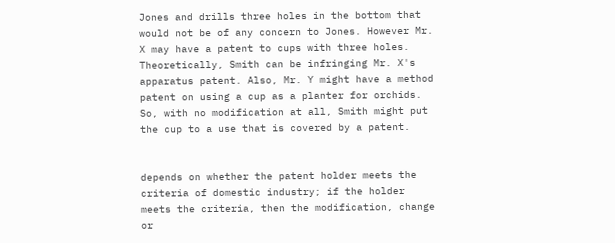Jones and drills three holes in the bottom that would not be of any concern to Jones. However Mr. X may have a patent to cups with three holes. Theoretically, Smith can be infringing Mr. X's apparatus patent. Also, Mr. Y might have a method patent on using a cup as a planter for orchids. So, with no modification at all, Smith might put the cup to a use that is covered by a patent.


depends on whether the patent holder meets the criteria of domestic industry; if the holder meets the criteria, then the modification, change or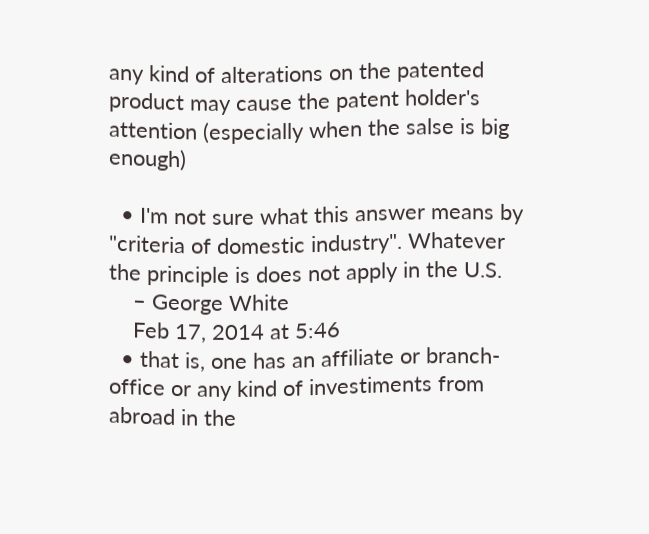any kind of alterations on the patented product may cause the patent holder's attention (especially when the salse is big enough)

  • I'm not sure what this answer means by "criteria of domestic industry". Whatever the principle is does not apply in the U.S.
    – George White
    Feb 17, 2014 at 5:46
  • that is, one has an affiliate or branch-office or any kind of investiments from abroad in the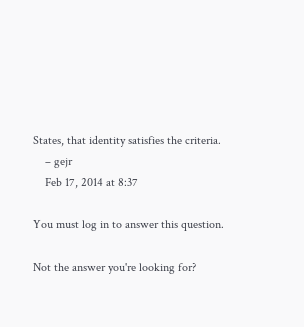States, that identity satisfies the criteria.
    – gejr
    Feb 17, 2014 at 8:37

You must log in to answer this question.

Not the answer you're looking for?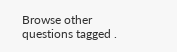Browse other questions tagged .